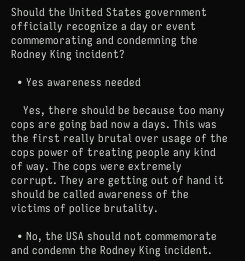Should the United States government officially recognize a day or event commemorating and condemning the Rodney King incident?

  • Yes awareness needed

    Yes, there should be because too many cops are going bad now a days. This was the first really brutal over usage of the cops power of treating people any kind of way. The cops were extremely corrupt. They are getting out of hand it should be called awareness of the victims of police brutality.

  • No, the USA should not commemorate and condemn the Rodney King incident.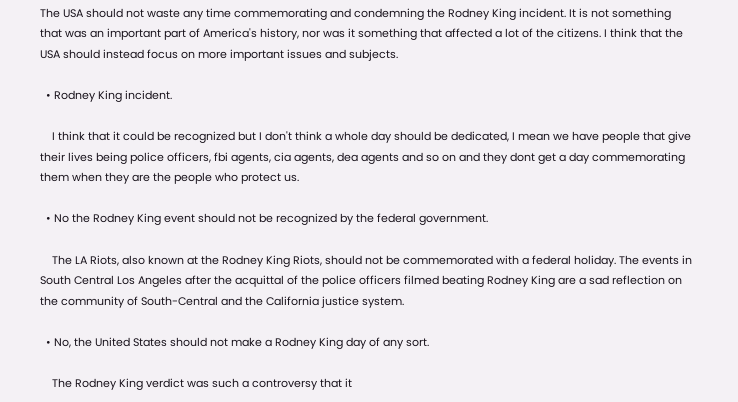The USA should not waste any time commemorating and condemning the Rodney King incident. It is not something that was an important part of America's history, nor was it something that affected a lot of the citizens. I think that the USA should instead focus on more important issues and subjects.

  • Rodney King incident.

    I think that it could be recognized but I don't think a whole day should be dedicated, I mean we have people that give their lives being police officers, fbi agents, cia agents, dea agents and so on and they dont get a day commemorating them when they are the people who protect us.

  • No the Rodney King event should not be recognized by the federal government.

    The LA Riots, also known at the Rodney King Riots, should not be commemorated with a federal holiday. The events in South Central Los Angeles after the acquittal of the police officers filmed beating Rodney King are a sad reflection on the community of South-Central and the California justice system.

  • No, the United States should not make a Rodney King day of any sort.

    The Rodney King verdict was such a controversy that it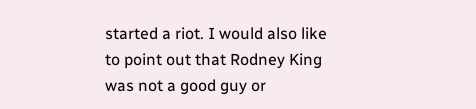started a riot. I would also like to point out that Rodney King was not a good guy or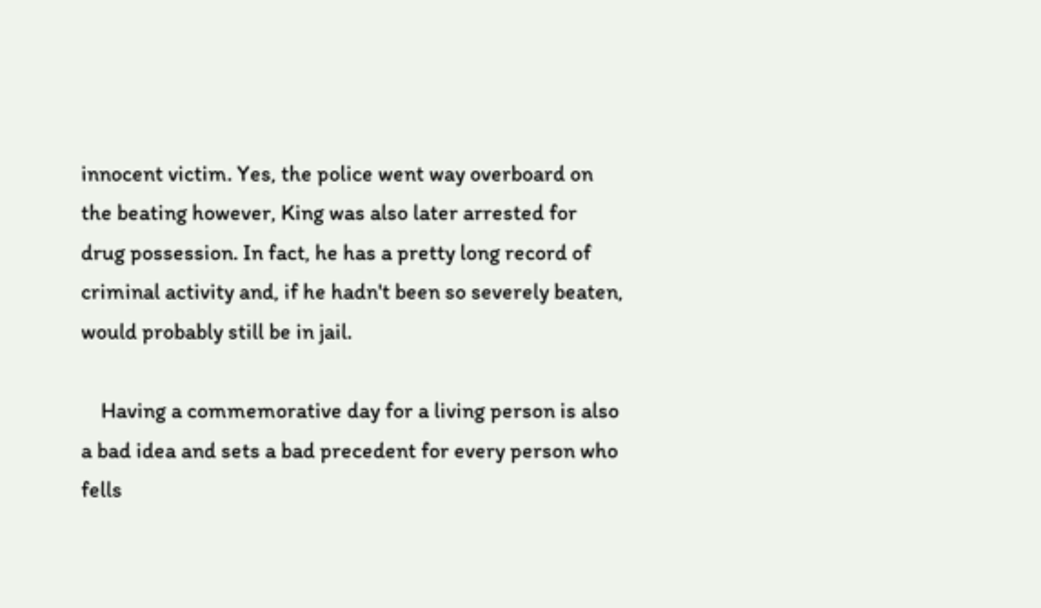innocent victim. Yes, the police went way overboard on the beating however, King was also later arrested for drug possession. In fact, he has a pretty long record of criminal activity and, if he hadn't been so severely beaten, would probably still be in jail.

    Having a commemorative day for a living person is also a bad idea and sets a bad precedent for every person who fells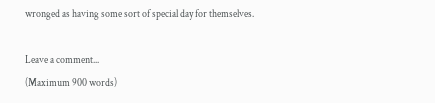wronged as having some sort of special day for themselves.

Leave a comment...
(Maximum 900 words)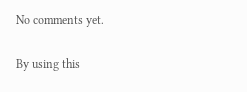No comments yet.

By using this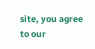site, you agree to our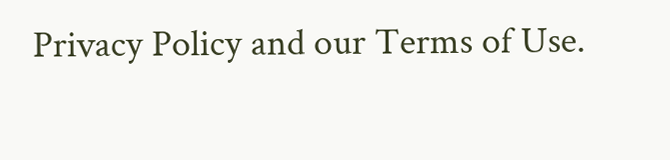Privacy Policy and our Terms of Use.